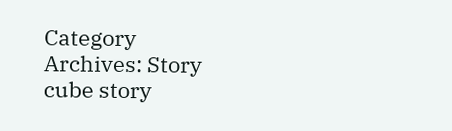Category Archives: Story cube story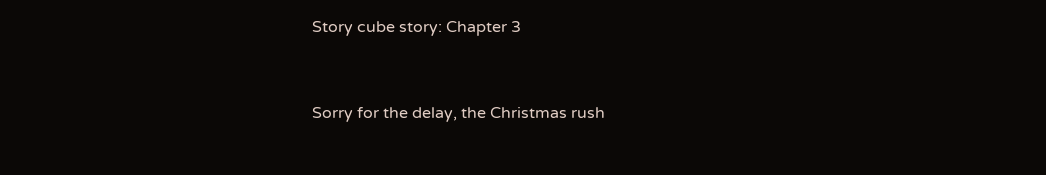Story cube story: Chapter 3


Sorry for the delay, the Christmas rush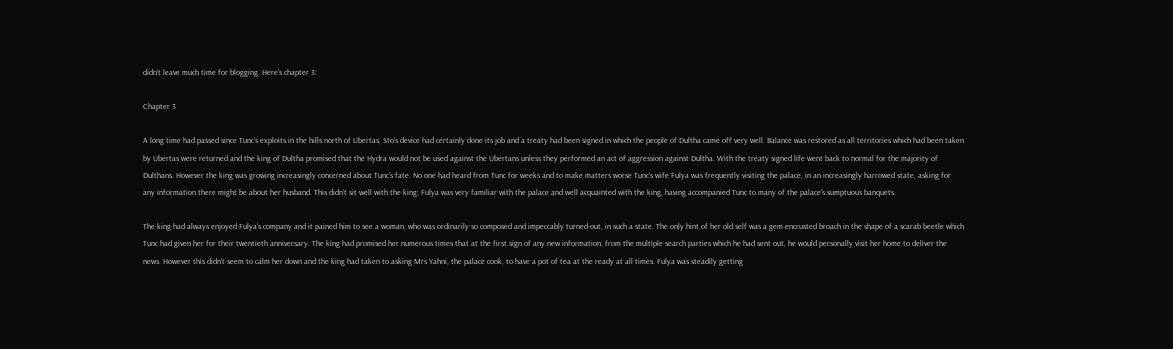didn’t leave much time for blogging. Here’s chapter 3:

Chapter 3

A long time had passed since Tunc’s exploits in the hills north of Ubertas, Sto’s device had certainly done its job and a treaty had been signed in which the people of Dultha came off very well. Balance was restored as all territories which had been taken by Ubertas were returned and the king of Dultha promised that the Hydra would not be used against the Ubertans unless they performed an act of aggression against Dultha. With the treaty signed life went back to normal for the majority of Dulthans. However the king was growing increasingly concerned about Tunc’s fate. No one had heard from Tunc for weeks and to make matters worse Tunc’s wife Fulya was frequently visiting the palace, in an increasingly harrowed state, asking for any information there might be about her husband. This didn’t sit well with the king: Fulya was very familiar with the palace and well acquainted with the king, having accompanied Tunc to many of the palace’s sumptuous banquets.

The king had always enjoyed Fulya’s company and it pained him to see a woman, who was ordinarily so composed and impeccably turned-out, in such a state. The only hint of her old self was a gem encrusted broach in the shape of a scarab beetle which Tunc had given her for their twentieth anniversary. The king had promised her numerous times that at the first sign of any new information, from the multiple search parties which he had sent out, he would personally visit her home to deliver the news. However this didn’t seem to calm her down and the king had taken to asking Mrs Yahni, the palace cook, to have a pot of tea at the ready at all times. Fulya was steadily getting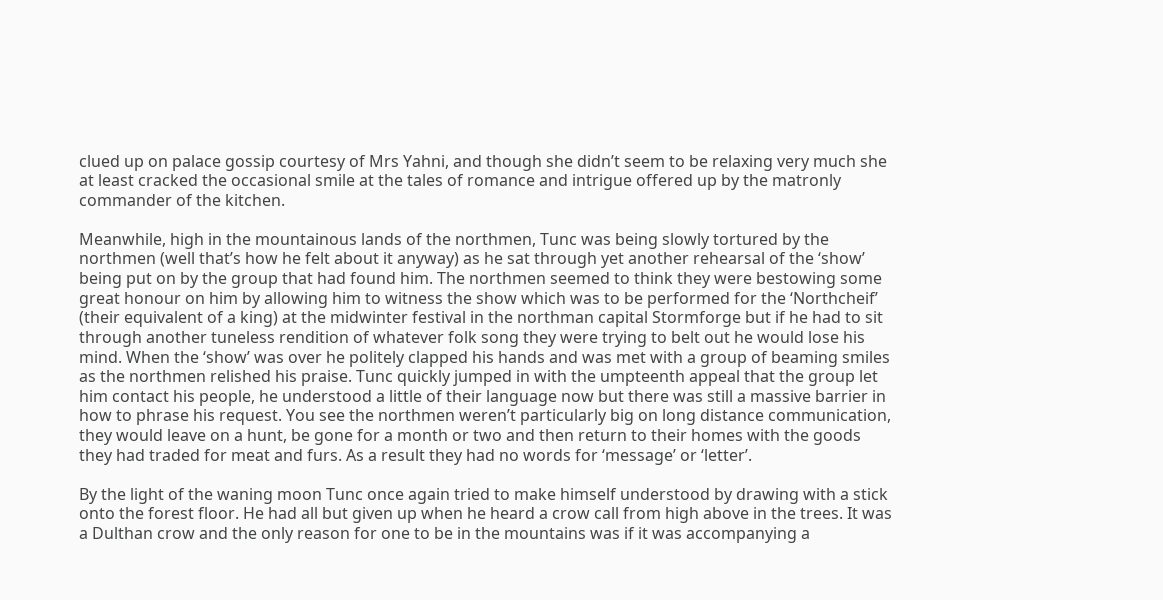clued up on palace gossip courtesy of Mrs Yahni, and though she didn’t seem to be relaxing very much she at least cracked the occasional smile at the tales of romance and intrigue offered up by the matronly commander of the kitchen.

Meanwhile, high in the mountainous lands of the northmen, Tunc was being slowly tortured by the northmen (well that’s how he felt about it anyway) as he sat through yet another rehearsal of the ‘show’ being put on by the group that had found him. The northmen seemed to think they were bestowing some great honour on him by allowing him to witness the show which was to be performed for the ‘Northcheif’ (their equivalent of a king) at the midwinter festival in the northman capital Stormforge but if he had to sit through another tuneless rendition of whatever folk song they were trying to belt out he would lose his mind. When the ‘show’ was over he politely clapped his hands and was met with a group of beaming smiles as the northmen relished his praise. Tunc quickly jumped in with the umpteenth appeal that the group let him contact his people, he understood a little of their language now but there was still a massive barrier in how to phrase his request. You see the northmen weren’t particularly big on long distance communication, they would leave on a hunt, be gone for a month or two and then return to their homes with the goods they had traded for meat and furs. As a result they had no words for ‘message’ or ‘letter’.

By the light of the waning moon Tunc once again tried to make himself understood by drawing with a stick onto the forest floor. He had all but given up when he heard a crow call from high above in the trees. It was a Dulthan crow and the only reason for one to be in the mountains was if it was accompanying a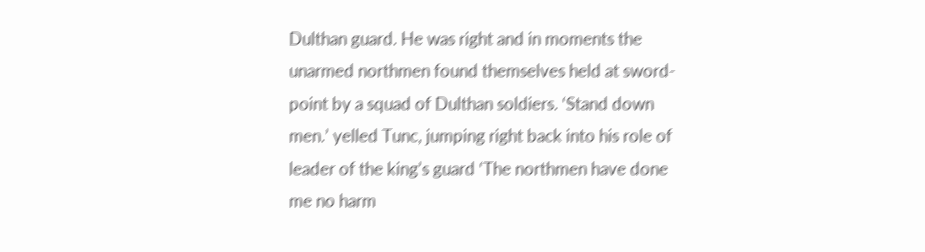Dulthan guard. He was right and in moments the unarmed northmen found themselves held at sword-point by a squad of Dulthan soldiers. ‘Stand down men.’ yelled Tunc, jumping right back into his role of leader of the king’s guard ‘The northmen have done me no harm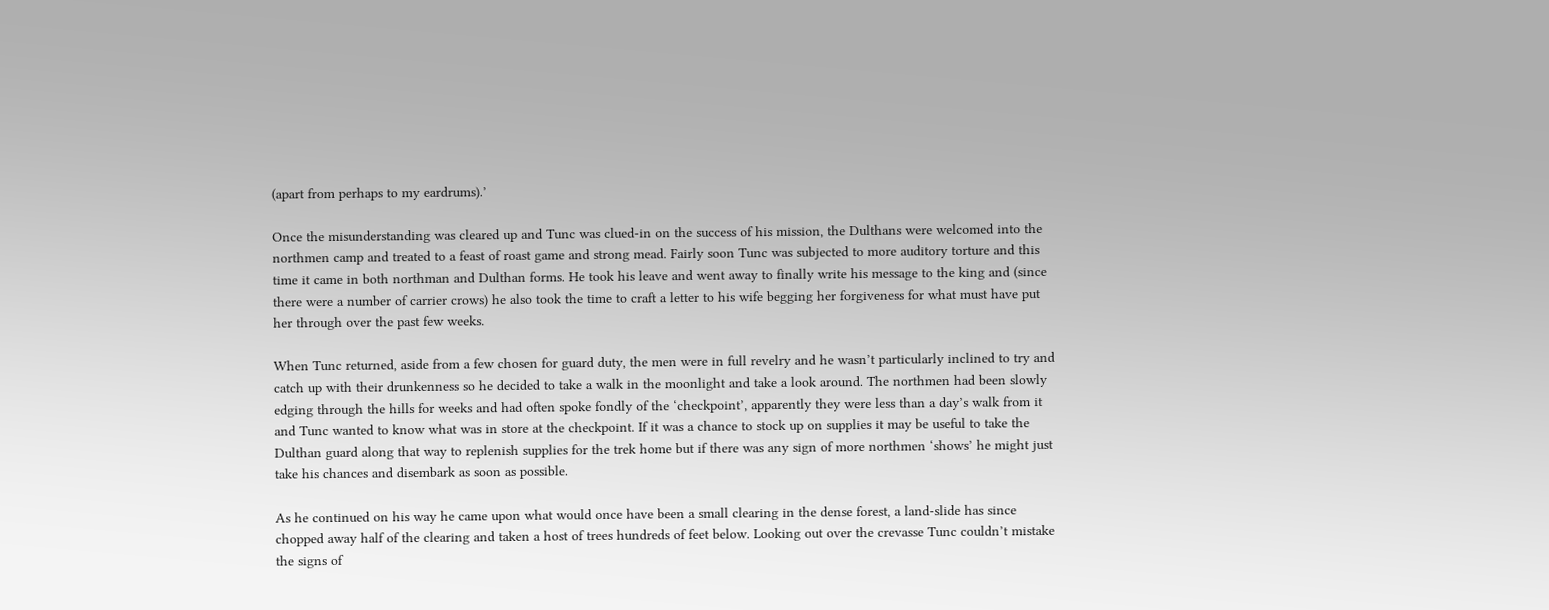(apart from perhaps to my eardrums).’

Once the misunderstanding was cleared up and Tunc was clued-in on the success of his mission, the Dulthans were welcomed into the northmen camp and treated to a feast of roast game and strong mead. Fairly soon Tunc was subjected to more auditory torture and this time it came in both northman and Dulthan forms. He took his leave and went away to finally write his message to the king and (since there were a number of carrier crows) he also took the time to craft a letter to his wife begging her forgiveness for what must have put her through over the past few weeks.

When Tunc returned, aside from a few chosen for guard duty, the men were in full revelry and he wasn’t particularly inclined to try and catch up with their drunkenness so he decided to take a walk in the moonlight and take a look around. The northmen had been slowly edging through the hills for weeks and had often spoke fondly of the ‘checkpoint’, apparently they were less than a day’s walk from it and Tunc wanted to know what was in store at the checkpoint. If it was a chance to stock up on supplies it may be useful to take the Dulthan guard along that way to replenish supplies for the trek home but if there was any sign of more northmen ‘shows’ he might just take his chances and disembark as soon as possible.

As he continued on his way he came upon what would once have been a small clearing in the dense forest, a land-slide has since chopped away half of the clearing and taken a host of trees hundreds of feet below. Looking out over the crevasse Tunc couldn’t mistake the signs of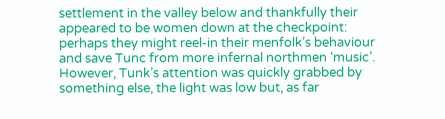settlement in the valley below and thankfully their appeared to be women down at the checkpoint: perhaps they might reel-in their menfolk’s behaviour and save Tunc from more infernal northmen ‘music’. However, Tunk’s attention was quickly grabbed by something else, the light was low but, as far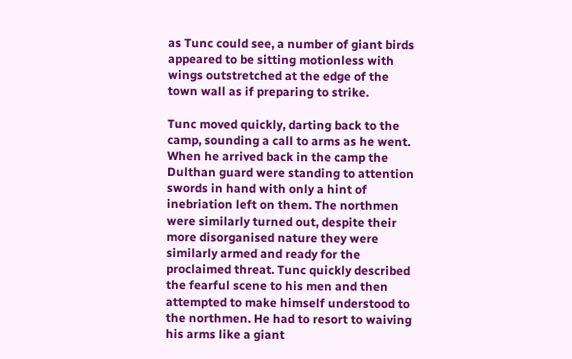as Tunc could see, a number of giant birds appeared to be sitting motionless with wings outstretched at the edge of the town wall as if preparing to strike.

Tunc moved quickly, darting back to the camp, sounding a call to arms as he went. When he arrived back in the camp the Dulthan guard were standing to attention swords in hand with only a hint of inebriation left on them. The northmen were similarly turned out, despite their more disorganised nature they were similarly armed and ready for the proclaimed threat. Tunc quickly described the fearful scene to his men and then attempted to make himself understood to the northmen. He had to resort to waiving his arms like a giant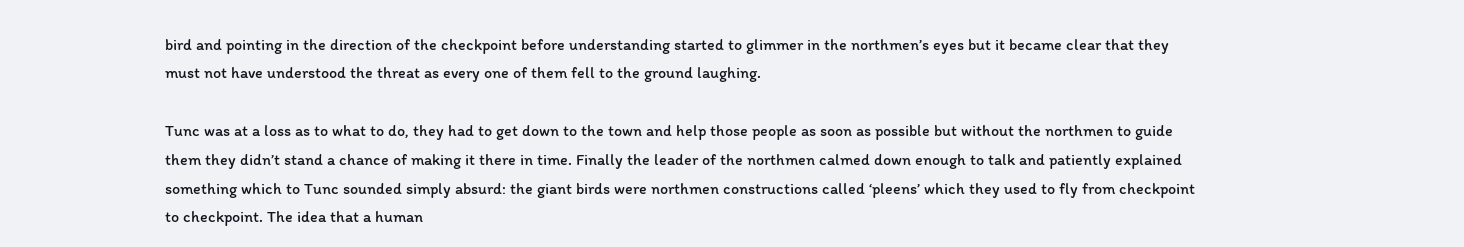bird and pointing in the direction of the checkpoint before understanding started to glimmer in the northmen’s eyes but it became clear that they must not have understood the threat as every one of them fell to the ground laughing.

Tunc was at a loss as to what to do, they had to get down to the town and help those people as soon as possible but without the northmen to guide them they didn’t stand a chance of making it there in time. Finally the leader of the northmen calmed down enough to talk and patiently explained something which to Tunc sounded simply absurd: the giant birds were northmen constructions called ‘pleens’ which they used to fly from checkpoint to checkpoint. The idea that a human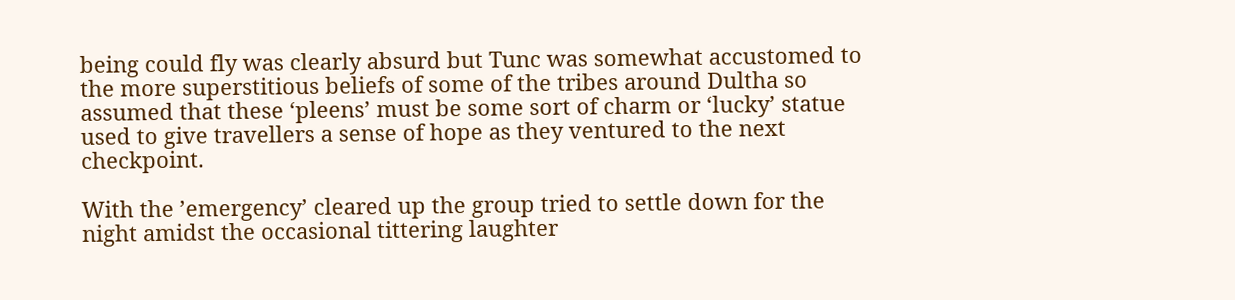being could fly was clearly absurd but Tunc was somewhat accustomed to the more superstitious beliefs of some of the tribes around Dultha so assumed that these ‘pleens’ must be some sort of charm or ‘lucky’ statue used to give travellers a sense of hope as they ventured to the next checkpoint.

With the ’emergency’ cleared up the group tried to settle down for the night amidst the occasional tittering laughter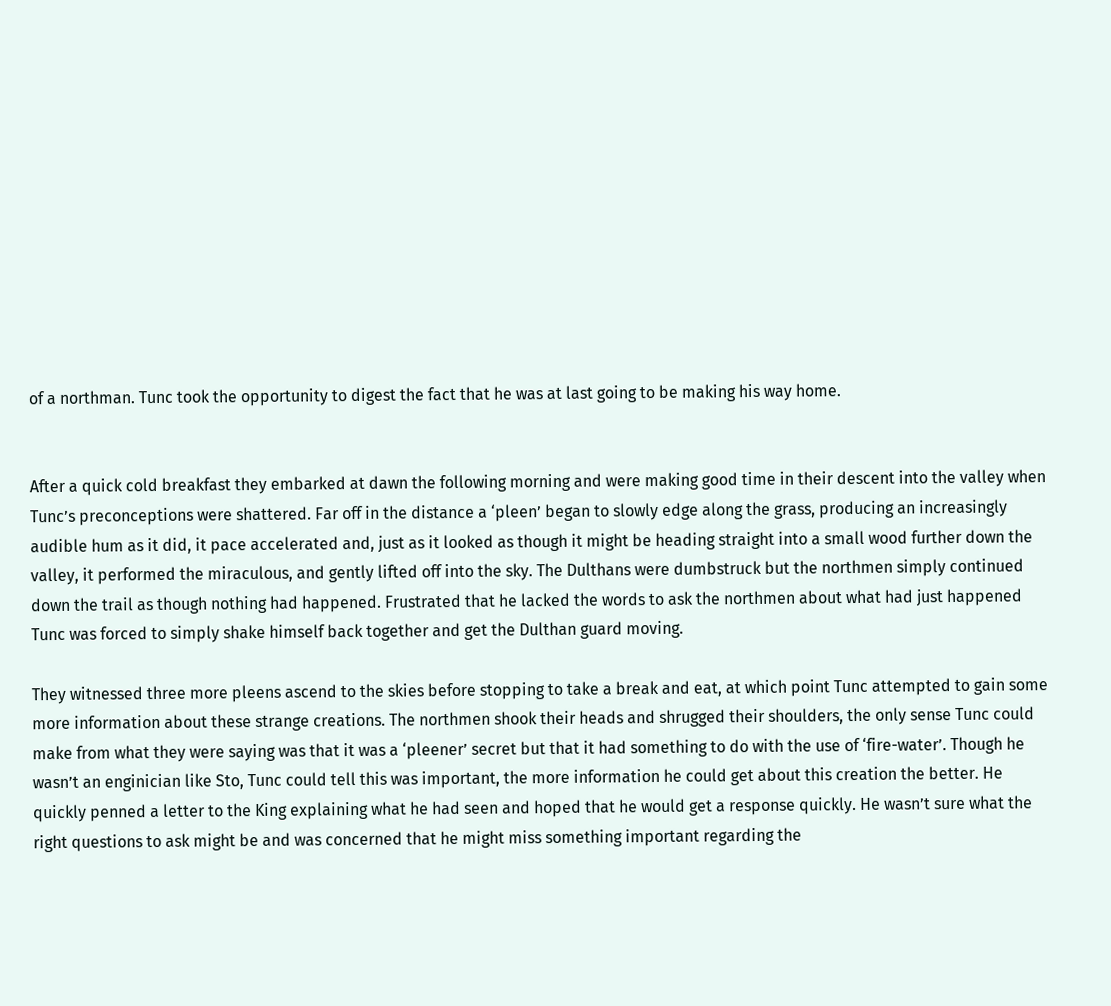of a northman. Tunc took the opportunity to digest the fact that he was at last going to be making his way home.


After a quick cold breakfast they embarked at dawn the following morning and were making good time in their descent into the valley when Tunc’s preconceptions were shattered. Far off in the distance a ‘pleen’ began to slowly edge along the grass, producing an increasingly audible hum as it did, it pace accelerated and, just as it looked as though it might be heading straight into a small wood further down the valley, it performed the miraculous, and gently lifted off into the sky. The Dulthans were dumbstruck but the northmen simply continued down the trail as though nothing had happened. Frustrated that he lacked the words to ask the northmen about what had just happened Tunc was forced to simply shake himself back together and get the Dulthan guard moving.

They witnessed three more pleens ascend to the skies before stopping to take a break and eat, at which point Tunc attempted to gain some more information about these strange creations. The northmen shook their heads and shrugged their shoulders, the only sense Tunc could make from what they were saying was that it was a ‘pleener’ secret but that it had something to do with the use of ‘fire-water’. Though he wasn’t an enginician like Sto, Tunc could tell this was important, the more information he could get about this creation the better. He quickly penned a letter to the King explaining what he had seen and hoped that he would get a response quickly. He wasn’t sure what the right questions to ask might be and was concerned that he might miss something important regarding the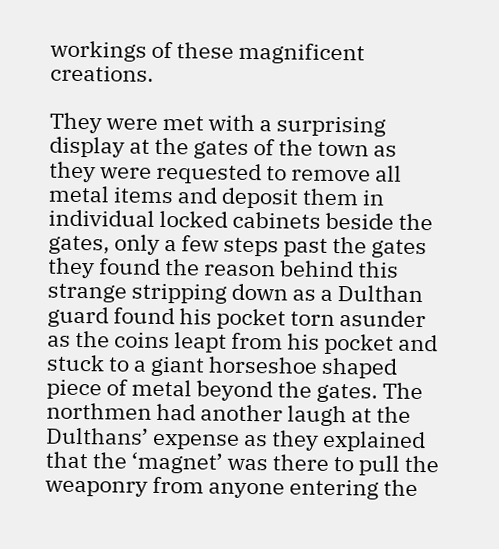workings of these magnificent creations.

They were met with a surprising display at the gates of the town as they were requested to remove all metal items and deposit them in individual locked cabinets beside the gates, only a few steps past the gates they found the reason behind this strange stripping down as a Dulthan guard found his pocket torn asunder as the coins leapt from his pocket and stuck to a giant horseshoe shaped piece of metal beyond the gates. The northmen had another laugh at the Dulthans’ expense as they explained that the ‘magnet’ was there to pull the weaponry from anyone entering the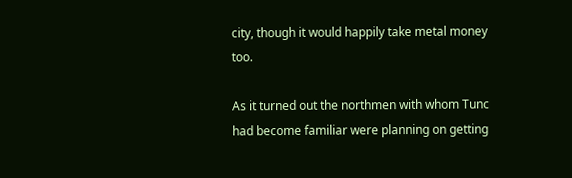city, though it would happily take metal money too.

As it turned out the northmen with whom Tunc had become familiar were planning on getting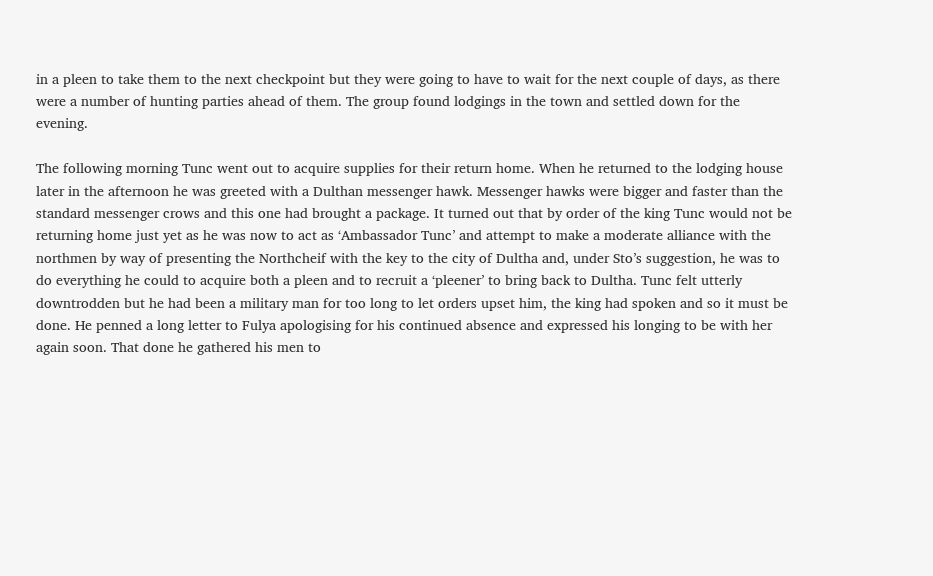in a pleen to take them to the next checkpoint but they were going to have to wait for the next couple of days, as there were a number of hunting parties ahead of them. The group found lodgings in the town and settled down for the evening.

The following morning Tunc went out to acquire supplies for their return home. When he returned to the lodging house later in the afternoon he was greeted with a Dulthan messenger hawk. Messenger hawks were bigger and faster than the standard messenger crows and this one had brought a package. It turned out that by order of the king Tunc would not be returning home just yet as he was now to act as ‘Ambassador Tunc’ and attempt to make a moderate alliance with the northmen by way of presenting the Northcheif with the key to the city of Dultha and, under Sto’s suggestion, he was to do everything he could to acquire both a pleen and to recruit a ‘pleener’ to bring back to Dultha. Tunc felt utterly downtrodden but he had been a military man for too long to let orders upset him, the king had spoken and so it must be done. He penned a long letter to Fulya apologising for his continued absence and expressed his longing to be with her again soon. That done he gathered his men to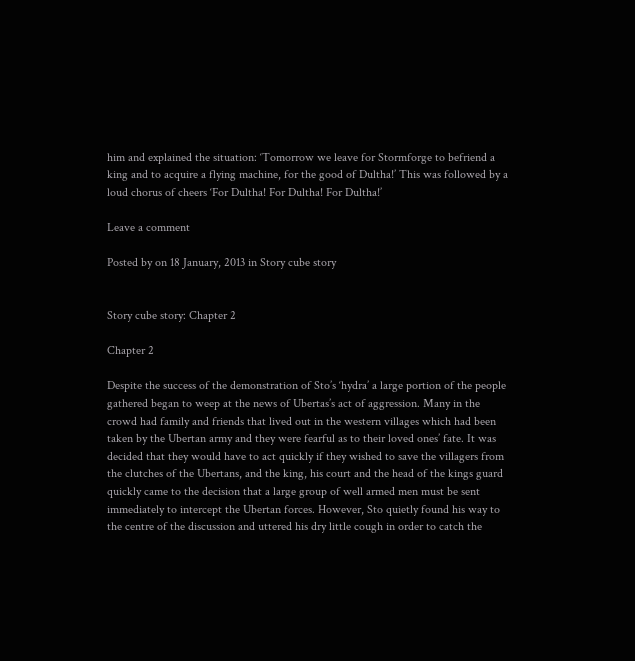him and explained the situation: ‘Tomorrow we leave for Stormforge to befriend a king and to acquire a flying machine, for the good of Dultha!’ This was followed by a loud chorus of cheers ‘For Dultha! For Dultha! For Dultha!’

Leave a comment

Posted by on 18 January, 2013 in Story cube story


Story cube story: Chapter 2

Chapter 2

Despite the success of the demonstration of Sto’s ‘hydra’ a large portion of the people gathered began to weep at the news of Ubertas’s act of aggression. Many in the crowd had family and friends that lived out in the western villages which had been taken by the Ubertan army and they were fearful as to their loved ones’ fate. It was decided that they would have to act quickly if they wished to save the villagers from the clutches of the Ubertans, and the king, his court and the head of the kings guard quickly came to the decision that a large group of well armed men must be sent immediately to intercept the Ubertan forces. However, Sto quietly found his way to the centre of the discussion and uttered his dry little cough in order to catch the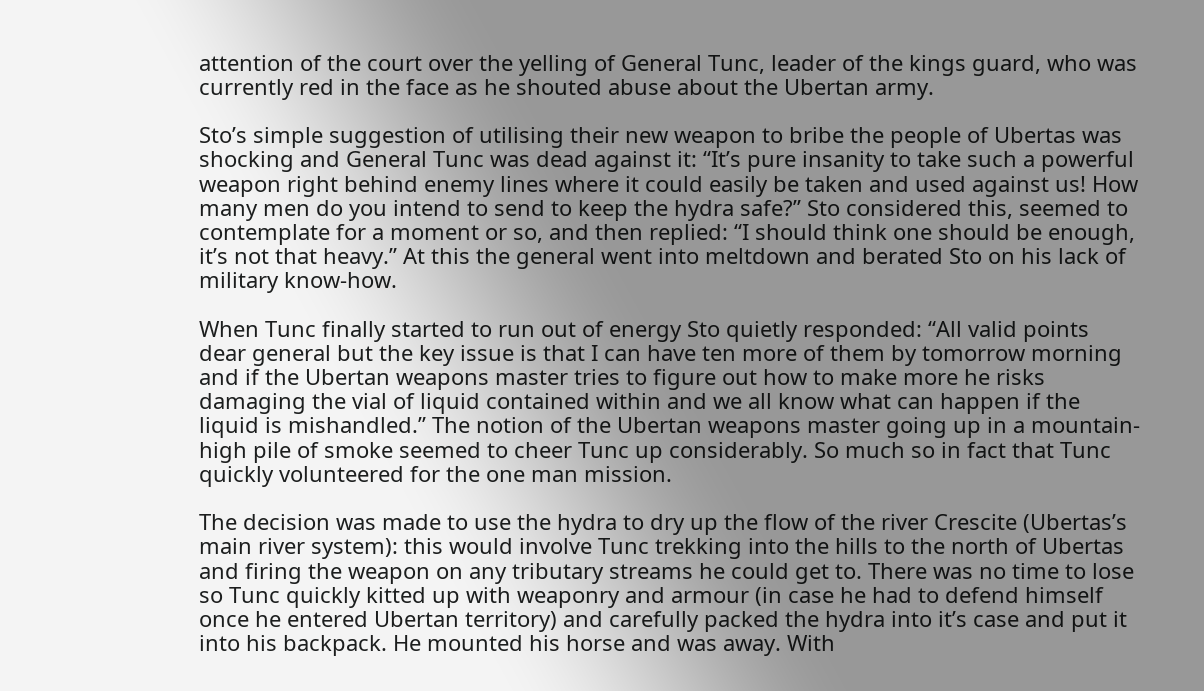attention of the court over the yelling of General Tunc, leader of the kings guard, who was currently red in the face as he shouted abuse about the Ubertan army.

Sto’s simple suggestion of utilising their new weapon to bribe the people of Ubertas was shocking and General Tunc was dead against it: “It’s pure insanity to take such a powerful weapon right behind enemy lines where it could easily be taken and used against us! How many men do you intend to send to keep the hydra safe?” Sto considered this, seemed to contemplate for a moment or so, and then replied: “I should think one should be enough, it’s not that heavy.” At this the general went into meltdown and berated Sto on his lack of military know-how.

When Tunc finally started to run out of energy Sto quietly responded: “All valid points dear general but the key issue is that I can have ten more of them by tomorrow morning and if the Ubertan weapons master tries to figure out how to make more he risks damaging the vial of liquid contained within and we all know what can happen if the liquid is mishandled.” The notion of the Ubertan weapons master going up in a mountain-high pile of smoke seemed to cheer Tunc up considerably. So much so in fact that Tunc quickly volunteered for the one man mission.

The decision was made to use the hydra to dry up the flow of the river Crescite (Ubertas’s main river system): this would involve Tunc trekking into the hills to the north of Ubertas and firing the weapon on any tributary streams he could get to. There was no time to lose so Tunc quickly kitted up with weaponry and armour (in case he had to defend himself once he entered Ubertan territory) and carefully packed the hydra into it’s case and put it into his backpack. He mounted his horse and was away. With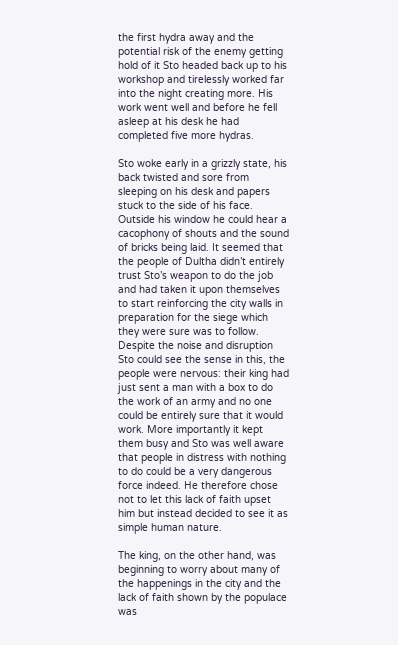the first hydra away and the potential risk of the enemy getting hold of it Sto headed back up to his workshop and tirelessly worked far into the night creating more. His work went well and before he fell asleep at his desk he had completed five more hydras.

Sto woke early in a grizzly state, his back twisted and sore from sleeping on his desk and papers stuck to the side of his face. Outside his window he could hear a cacophony of shouts and the sound of bricks being laid. It seemed that the people of Dultha didn’t entirely trust Sto’s weapon to do the job and had taken it upon themselves to start reinforcing the city walls in preparation for the siege which they were sure was to follow. Despite the noise and disruption Sto could see the sense in this, the people were nervous: their king had just sent a man with a box to do the work of an army and no one could be entirely sure that it would work. More importantly it kept them busy and Sto was well aware that people in distress with nothing to do could be a very dangerous force indeed. He therefore chose not to let this lack of faith upset him but instead decided to see it as simple human nature.

The king, on the other hand, was beginning to worry about many of the happenings in the city and the lack of faith shown by the populace was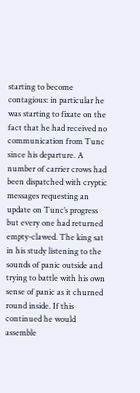starting to become contagious: in particular he was starting to fixate on the fact that he had received no communication from Tunc since his departure. A number of carrier crows had been dispatched with cryptic messages requesting an update on Tunc’s progress but every one had returned empty-clawed. The king sat in his study listening to the sounds of panic outside and trying to battle with his own sense of panic as it churned round inside. If this continued he would assemble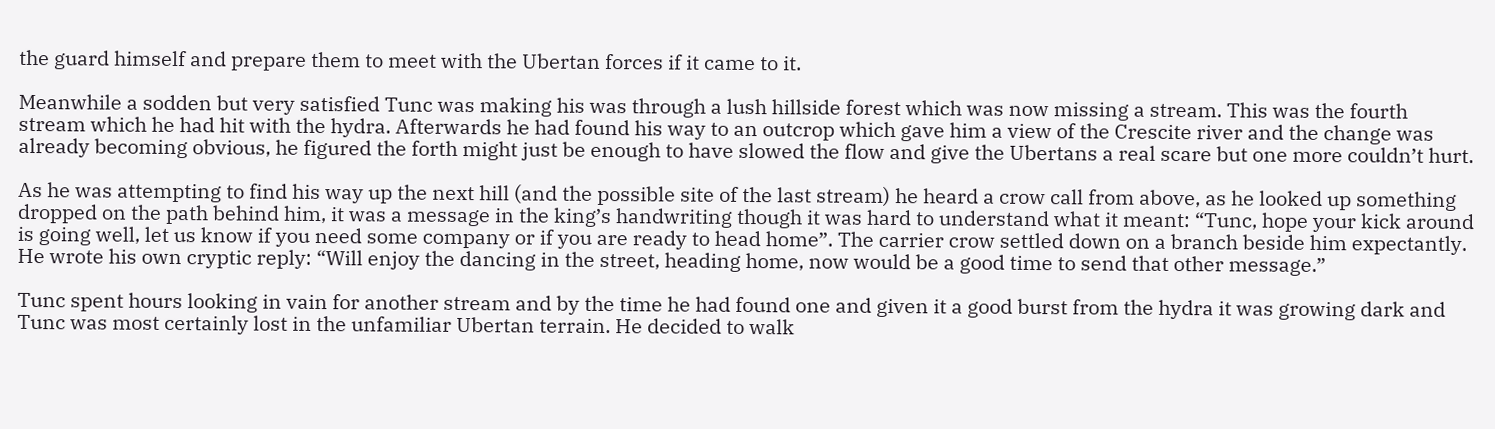the guard himself and prepare them to meet with the Ubertan forces if it came to it.

Meanwhile a sodden but very satisfied Tunc was making his was through a lush hillside forest which was now missing a stream. This was the fourth stream which he had hit with the hydra. Afterwards he had found his way to an outcrop which gave him a view of the Crescite river and the change was already becoming obvious, he figured the forth might just be enough to have slowed the flow and give the Ubertans a real scare but one more couldn’t hurt.

As he was attempting to find his way up the next hill (and the possible site of the last stream) he heard a crow call from above, as he looked up something dropped on the path behind him, it was a message in the king’s handwriting though it was hard to understand what it meant: “Tunc, hope your kick around is going well, let us know if you need some company or if you are ready to head home”. The carrier crow settled down on a branch beside him expectantly. He wrote his own cryptic reply: “Will enjoy the dancing in the street, heading home, now would be a good time to send that other message.”

Tunc spent hours looking in vain for another stream and by the time he had found one and given it a good burst from the hydra it was growing dark and Tunc was most certainly lost in the unfamiliar Ubertan terrain. He decided to walk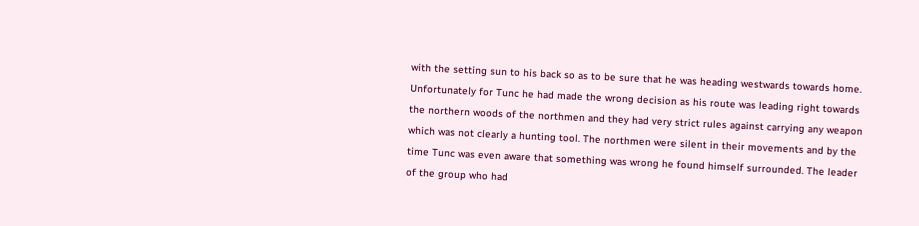with the setting sun to his back so as to be sure that he was heading westwards towards home. Unfortunately for Tunc he had made the wrong decision as his route was leading right towards the northern woods of the northmen and they had very strict rules against carrying any weapon which was not clearly a hunting tool. The northmen were silent in their movements and by the time Tunc was even aware that something was wrong he found himself surrounded. The leader of the group who had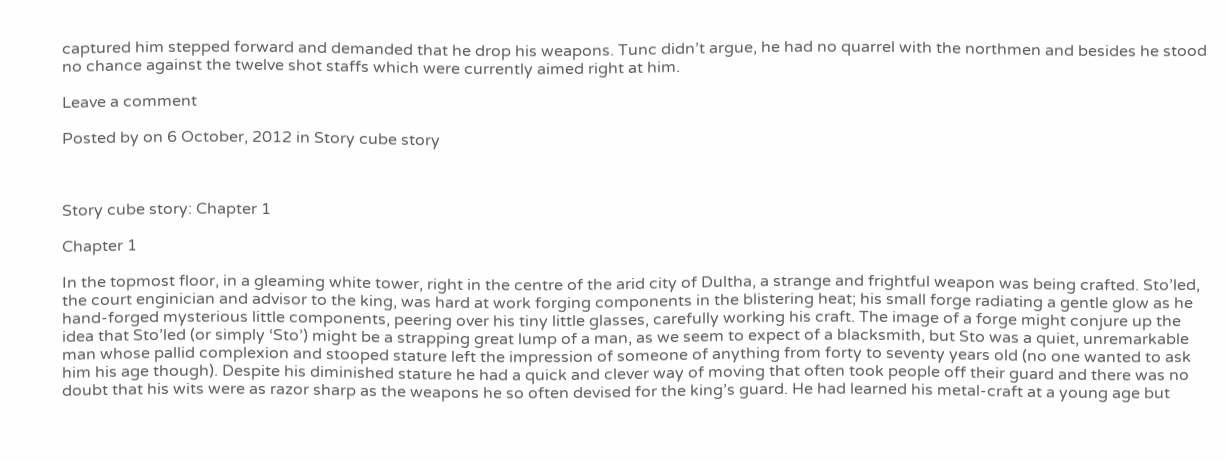captured him stepped forward and demanded that he drop his weapons. Tunc didn’t argue, he had no quarrel with the northmen and besides he stood no chance against the twelve shot staffs which were currently aimed right at him.

Leave a comment

Posted by on 6 October, 2012 in Story cube story



Story cube story: Chapter 1

Chapter 1

In the topmost floor, in a gleaming white tower, right in the centre of the arid city of Dultha, a strange and frightful weapon was being crafted. Sto’led, the court enginician and advisor to the king, was hard at work forging components in the blistering heat; his small forge radiating a gentle glow as he hand-forged mysterious little components, peering over his tiny little glasses, carefully working his craft. The image of a forge might conjure up the idea that Sto’led (or simply ‘Sto’) might be a strapping great lump of a man, as we seem to expect of a blacksmith, but Sto was a quiet, unremarkable man whose pallid complexion and stooped stature left the impression of someone of anything from forty to seventy years old (no one wanted to ask him his age though). Despite his diminished stature he had a quick and clever way of moving that often took people off their guard and there was no doubt that his wits were as razor sharp as the weapons he so often devised for the king’s guard. He had learned his metal-craft at a young age but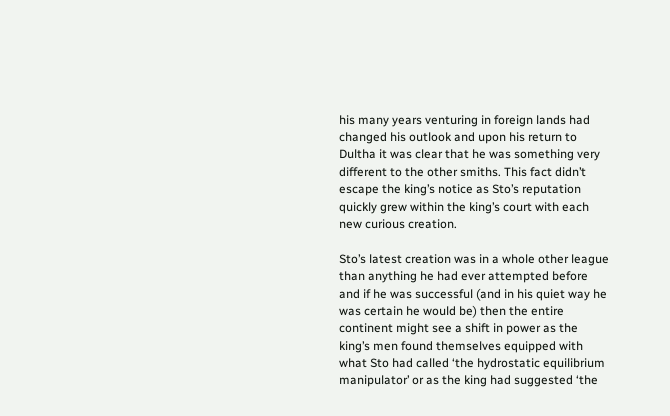his many years venturing in foreign lands had changed his outlook and upon his return to Dultha it was clear that he was something very different to the other smiths. This fact didn’t escape the king’s notice as Sto’s reputation quickly grew within the king’s court with each new curious creation.

Sto’s latest creation was in a whole other league than anything he had ever attempted before and if he was successful (and in his quiet way he was certain he would be) then the entire continent might see a shift in power as the king’s men found themselves equipped with what Sto had called ‘the hydrostatic equilibrium manipulator’ or as the king had suggested ‘the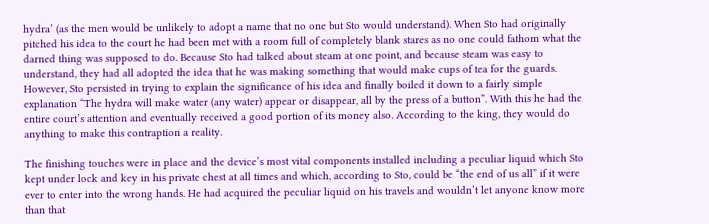hydra’ (as the men would be unlikely to adopt a name that no one but Sto would understand). When Sto had originally pitched his idea to the court he had been met with a room full of completely blank stares as no one could fathom what the darned thing was supposed to do. Because Sto had talked about steam at one point, and because steam was easy to understand, they had all adopted the idea that he was making something that would make cups of tea for the guards. However, Sto persisted in trying to explain the significance of his idea and finally boiled it down to a fairly simple explanation “The hydra will make water (any water) appear or disappear, all by the press of a button”. With this he had the entire court’s attention and eventually received a good portion of its money also. According to the king, they would do anything to make this contraption a reality.

The finishing touches were in place and the device’s most vital components installed including a peculiar liquid which Sto kept under lock and key in his private chest at all times and which, according to Sto, could be “the end of us all” if it were ever to enter into the wrong hands. He had acquired the peculiar liquid on his travels and wouldn’t let anyone know more than that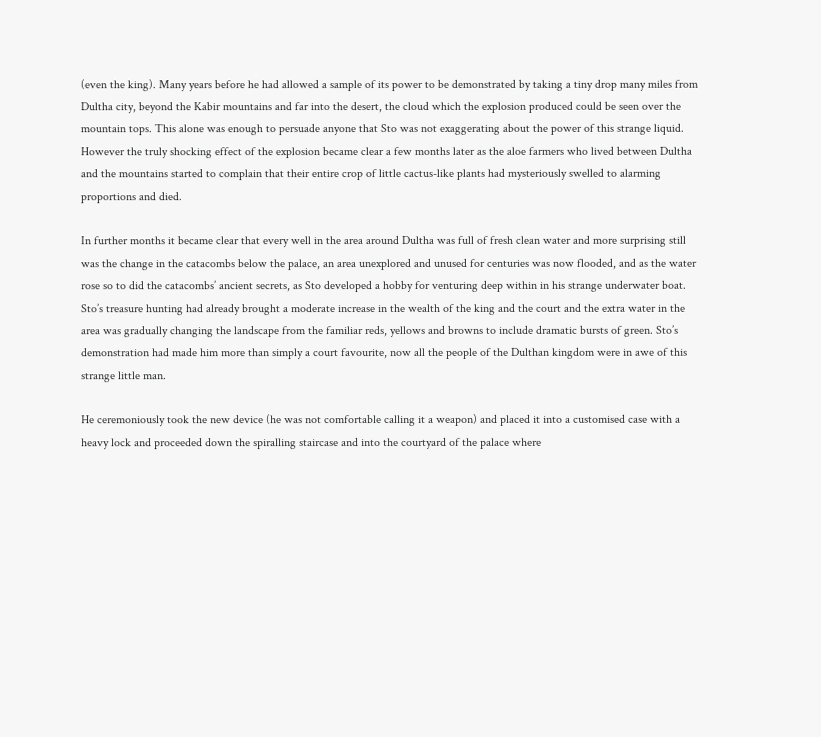(even the king). Many years before he had allowed a sample of its power to be demonstrated by taking a tiny drop many miles from Dultha city, beyond the Kabir mountains and far into the desert, the cloud which the explosion produced could be seen over the mountain tops. This alone was enough to persuade anyone that Sto was not exaggerating about the power of this strange liquid. However the truly shocking effect of the explosion became clear a few months later as the aloe farmers who lived between Dultha and the mountains started to complain that their entire crop of little cactus-like plants had mysteriously swelled to alarming proportions and died.

In further months it became clear that every well in the area around Dultha was full of fresh clean water and more surprising still was the change in the catacombs below the palace, an area unexplored and unused for centuries was now flooded, and as the water rose so to did the catacombs’ ancient secrets, as Sto developed a hobby for venturing deep within in his strange underwater boat. Sto’s treasure hunting had already brought a moderate increase in the wealth of the king and the court and the extra water in the area was gradually changing the landscape from the familiar reds, yellows and browns to include dramatic bursts of green. Sto’s demonstration had made him more than simply a court favourite, now all the people of the Dulthan kingdom were in awe of this strange little man.

He ceremoniously took the new device (he was not comfortable calling it a weapon) and placed it into a customised case with a heavy lock and proceeded down the spiralling staircase and into the courtyard of the palace where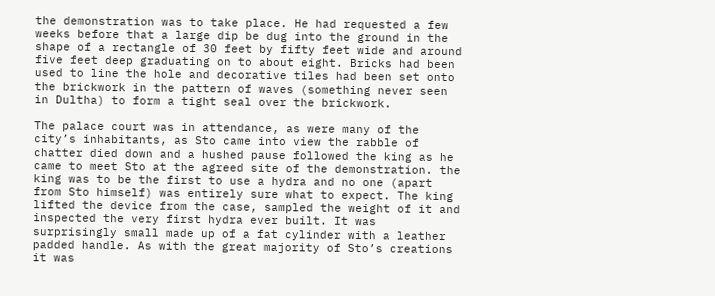the demonstration was to take place. He had requested a few weeks before that a large dip be dug into the ground in the shape of a rectangle of 30 feet by fifty feet wide and around five feet deep graduating on to about eight. Bricks had been used to line the hole and decorative tiles had been set onto the brickwork in the pattern of waves (something never seen in Dultha) to form a tight seal over the brickwork.

The palace court was in attendance, as were many of the city’s inhabitants, as Sto came into view the rabble of chatter died down and a hushed pause followed the king as he came to meet Sto at the agreed site of the demonstration. the king was to be the first to use a hydra and no one (apart from Sto himself) was entirely sure what to expect. The king lifted the device from the case, sampled the weight of it and inspected the very first hydra ever built. It was surprisingly small made up of a fat cylinder with a leather padded handle. As with the great majority of Sto’s creations it was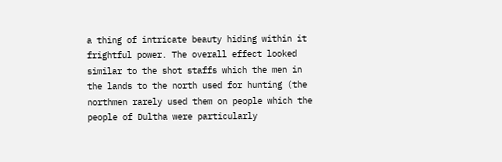a thing of intricate beauty hiding within it frightful power. The overall effect looked similar to the shot staffs which the men in the lands to the north used for hunting (the northmen rarely used them on people which the people of Dultha were particularly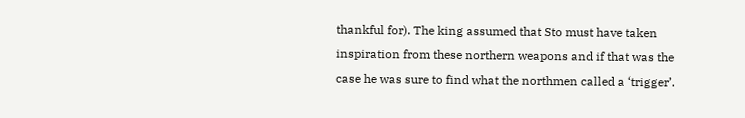thankful for). The king assumed that Sto must have taken inspiration from these northern weapons and if that was the case he was sure to find what the northmen called a ‘trigger’.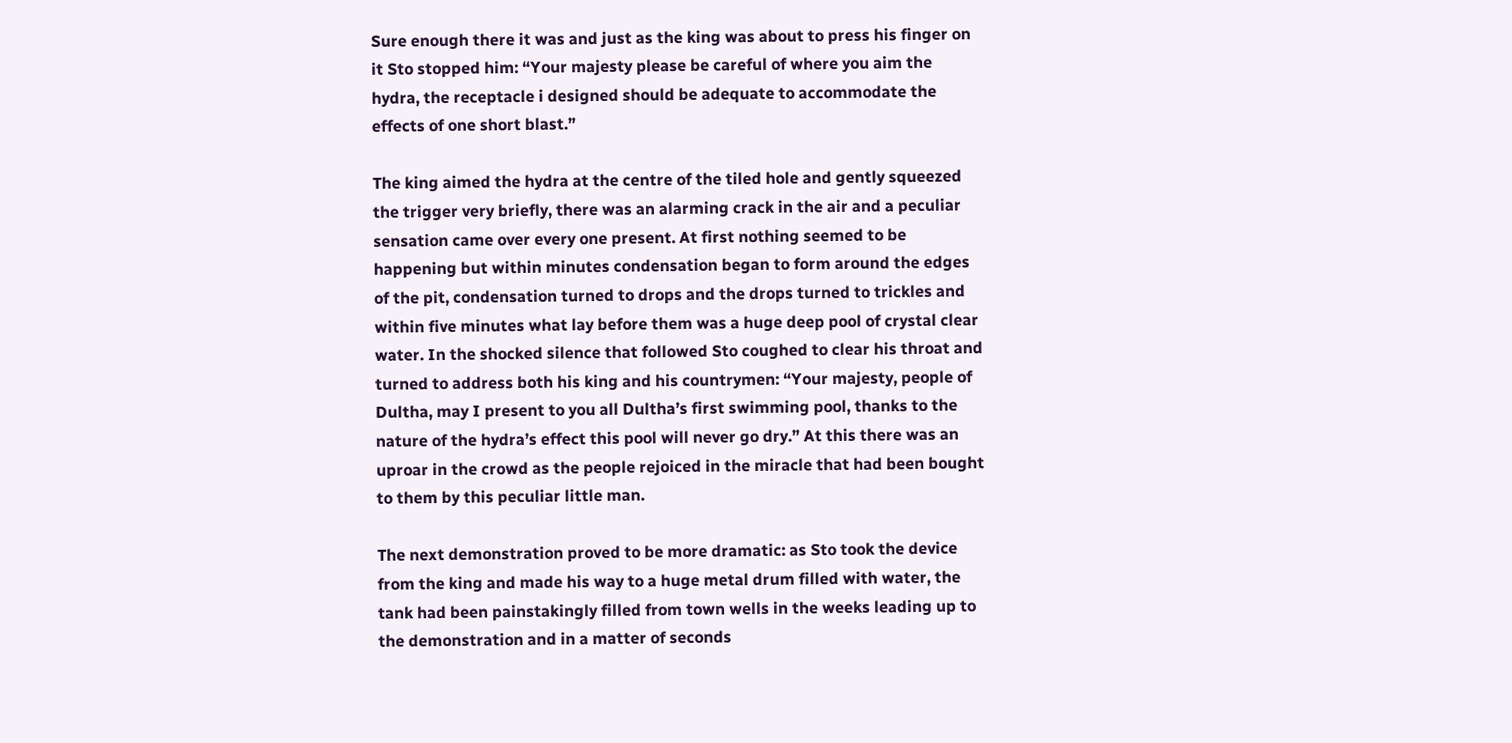Sure enough there it was and just as the king was about to press his finger on it Sto stopped him: “Your majesty please be careful of where you aim the hydra, the receptacle i designed should be adequate to accommodate the effects of one short blast.”

The king aimed the hydra at the centre of the tiled hole and gently squeezed the trigger very briefly, there was an alarming crack in the air and a peculiar sensation came over every one present. At first nothing seemed to be happening but within minutes condensation began to form around the edges of the pit, condensation turned to drops and the drops turned to trickles and within five minutes what lay before them was a huge deep pool of crystal clear water. In the shocked silence that followed Sto coughed to clear his throat and turned to address both his king and his countrymen: “Your majesty, people of Dultha, may I present to you all Dultha’s first swimming pool, thanks to the nature of the hydra’s effect this pool will never go dry.” At this there was an uproar in the crowd as the people rejoiced in the miracle that had been bought to them by this peculiar little man.

The next demonstration proved to be more dramatic: as Sto took the device from the king and made his way to a huge metal drum filled with water, the tank had been painstakingly filled from town wells in the weeks leading up to the demonstration and in a matter of seconds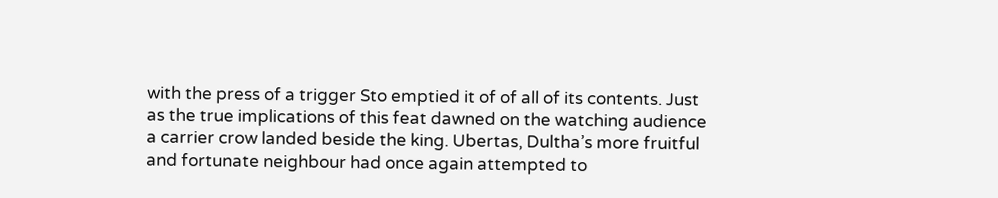with the press of a trigger Sto emptied it of of all of its contents. Just as the true implications of this feat dawned on the watching audience a carrier crow landed beside the king. Ubertas, Dultha’s more fruitful and fortunate neighbour had once again attempted to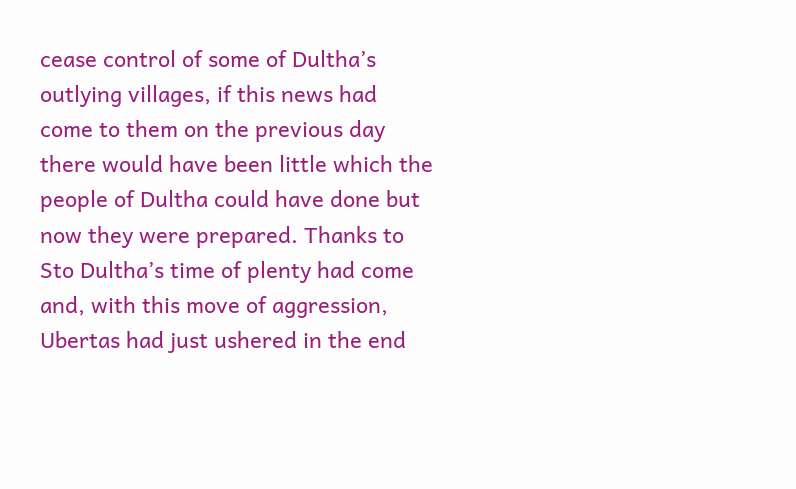cease control of some of Dultha’s outlying villages, if this news had come to them on the previous day there would have been little which the people of Dultha could have done but now they were prepared. Thanks to Sto Dultha’s time of plenty had come and, with this move of aggression, Ubertas had just ushered in the end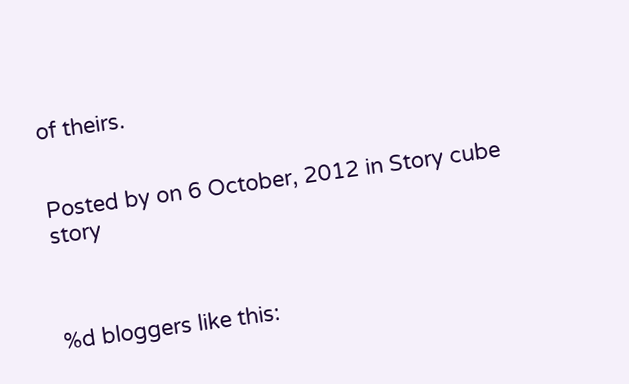of theirs.


Posted by on 6 October, 2012 in Story cube story



%d bloggers like this: